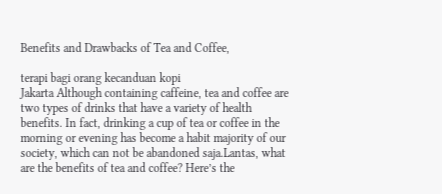Benefits and Drawbacks of Tea and Coffee,

terapi bagi orang kecanduan kopi
Jakarta Although containing caffeine, tea and coffee are two types of drinks that have a variety of health benefits. In fact, drinking a cup of tea or coffee in the morning or evening has become a habit majority of our society, which can not be abandoned saja.Lantas, what are the benefits of tea and coffee? Here’s the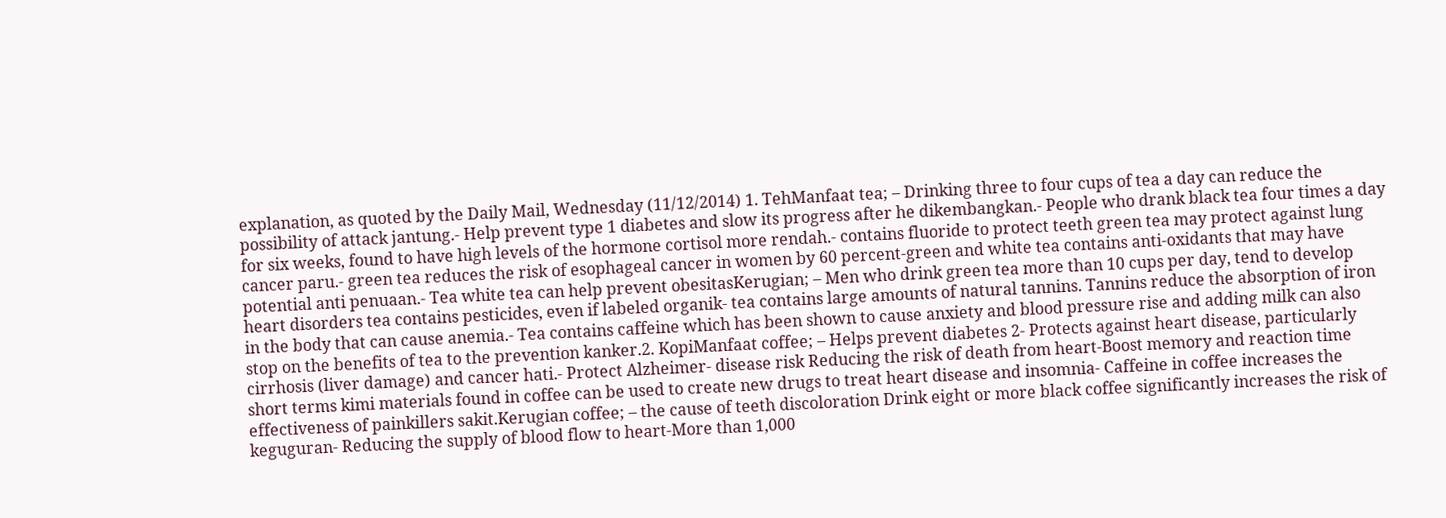explanation, as quoted by the Daily Mail, Wednesday (11/12/2014) 1. TehManfaat tea; – Drinking three to four cups of tea a day can reduce the possibility of attack jantung.- Help prevent type 1 diabetes and slow its progress after he dikembangkan.- People who drank black tea four times a day for six weeks, found to have high levels of the hormone cortisol more rendah.- contains fluoride to protect teeth green tea may protect against lung cancer paru.- green tea reduces the risk of esophageal cancer in women by 60 percent-green and white tea contains anti-oxidants that may have potential anti penuaan.- Tea white tea can help prevent obesitasKerugian; – Men who drink green tea more than 10 cups per day, tend to develop heart disorders tea contains pesticides, even if labeled organik- tea contains large amounts of natural tannins. Tannins reduce the absorption of iron in the body that can cause anemia.- Tea contains caffeine which has been shown to cause anxiety and blood pressure rise and adding milk can also stop on the benefits of tea to the prevention kanker.2. KopiManfaat coffee; – Helps prevent diabetes 2- Protects against heart disease, particularly cirrhosis (liver damage) and cancer hati.- Protect Alzheimer- disease risk Reducing the risk of death from heart-Boost memory and reaction time short terms kimi materials found in coffee can be used to create new drugs to treat heart disease and insomnia- Caffeine in coffee increases the effectiveness of painkillers sakit.Kerugian coffee; – the cause of teeth discoloration Drink eight or more black coffee significantly increases the risk of keguguran- Reducing the supply of blood flow to heart-More than 1,000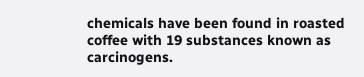chemicals have been found in roasted coffee with 19 substances known as carcinogens.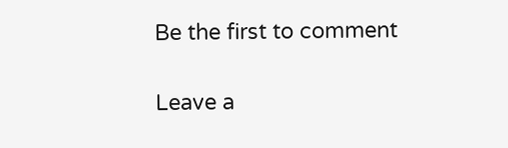Be the first to comment

Leave a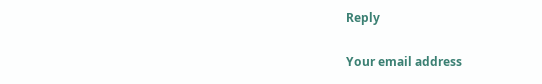Reply

Your email address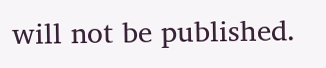will not be published.